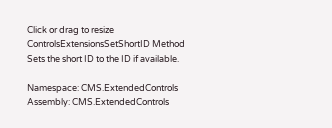Click or drag to resize
ControlsExtensionsSetShortID Method
Sets the short ID to the ID if available.

Namespace: CMS.ExtendedControls
Assembly: CMS.ExtendedControls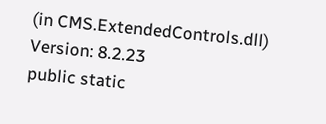(in CMS.ExtendedControls.dll) Version: 8.2.23
public static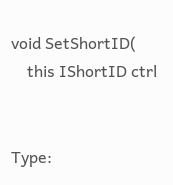void SetShortID(
    this IShortID ctrl


Type: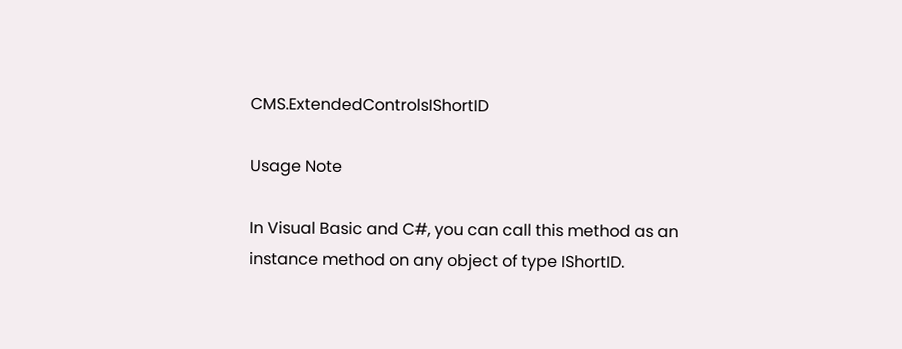CMS.ExtendedControlsIShortID

Usage Note

In Visual Basic and C#, you can call this method as an instance method on any object of type IShortID.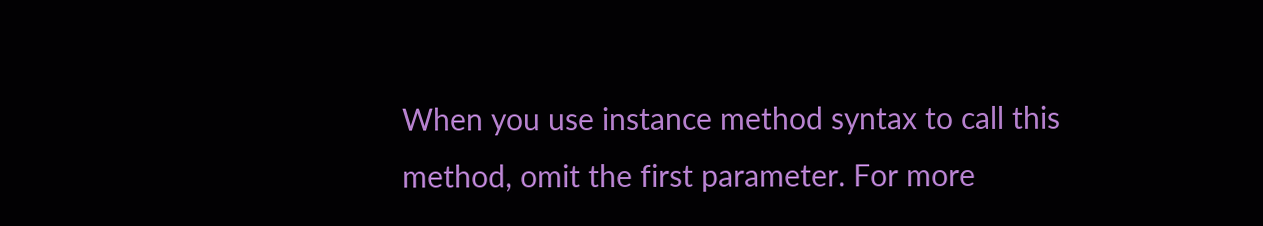When you use instance method syntax to call this method, omit the first parameter. For more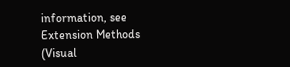information, see Extension Methods (Visual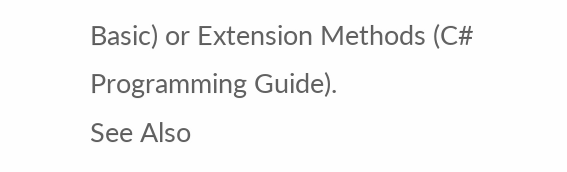Basic) or Extension Methods (C# Programming Guide).
See Also